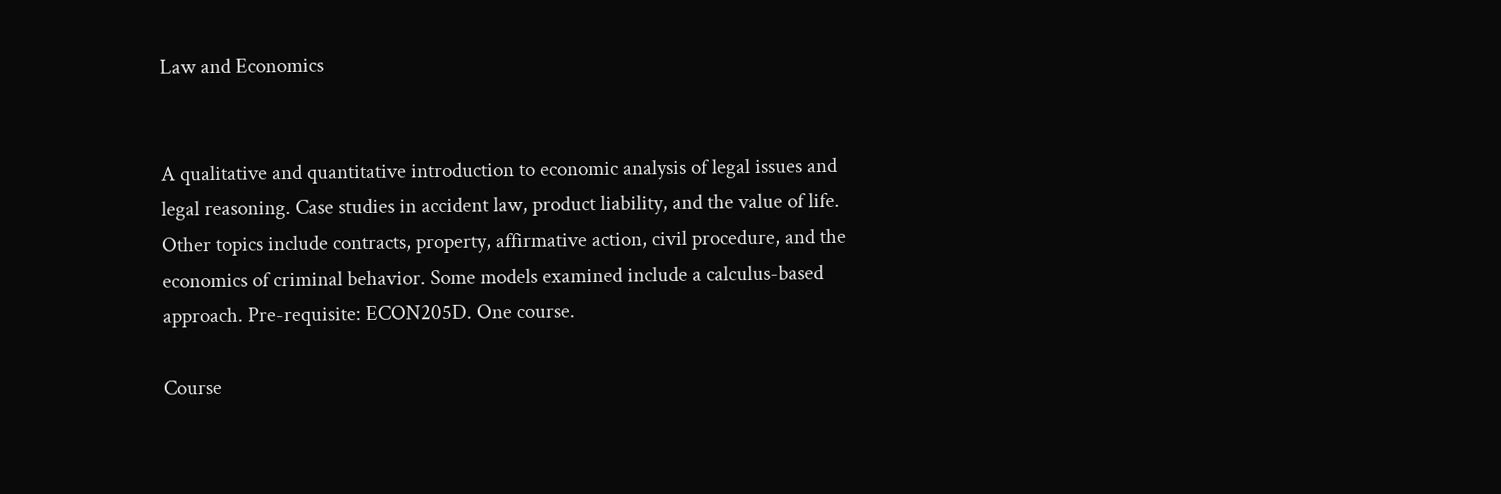Law and Economics


A qualitative and quantitative introduction to economic analysis of legal issues and legal reasoning. Case studies in accident law, product liability, and the value of life. Other topics include contracts, property, affirmative action, civil procedure, and the economics of criminal behavior. Some models examined include a calculus-based approach. Pre-requisite: ECON205D. One course.

Course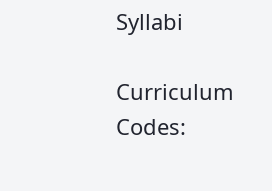Syllabi

Curriculum Codes: